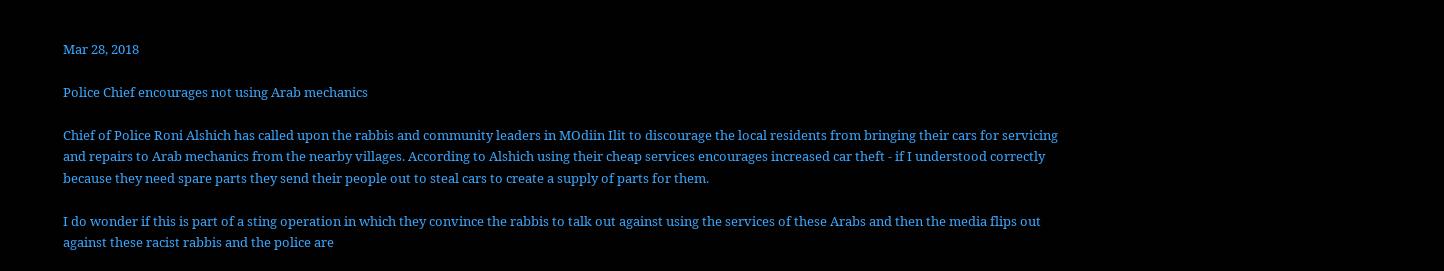Mar 28, 2018

Police Chief encourages not using Arab mechanics

Chief of Police Roni Alshich has called upon the rabbis and community leaders in MOdiin Ilit to discourage the local residents from bringing their cars for servicing and repairs to Arab mechanics from the nearby villages. According to Alshich using their cheap services encourages increased car theft - if I understood correctly because they need spare parts they send their people out to steal cars to create a supply of parts for them.

I do wonder if this is part of a sting operation in which they convince the rabbis to talk out against using the services of these Arabs and then the media flips out against these racist rabbis and the police are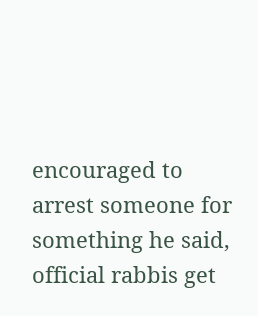encouraged to arrest someone for something he said, official rabbis get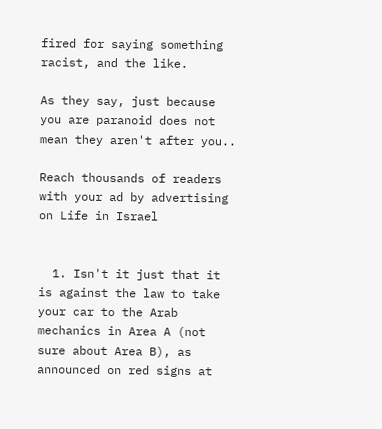fired for saying something racist, and the like.

As they say, just because you are paranoid does not mean they aren't after you..

Reach thousands of readers with your ad by advertising on Life in Israel


  1. Isn't it just that it is against the law to take your car to the Arab mechanics in Area A (not sure about Area B), as announced on red signs at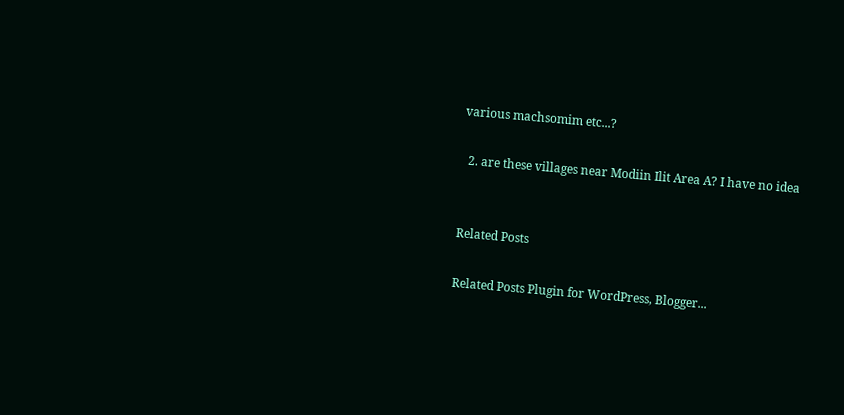various machsomim etc...?

  2. are these villages near Modiin Ilit Area A? I have no idea


Related Posts

Related Posts Plugin for WordPress, Blogger...